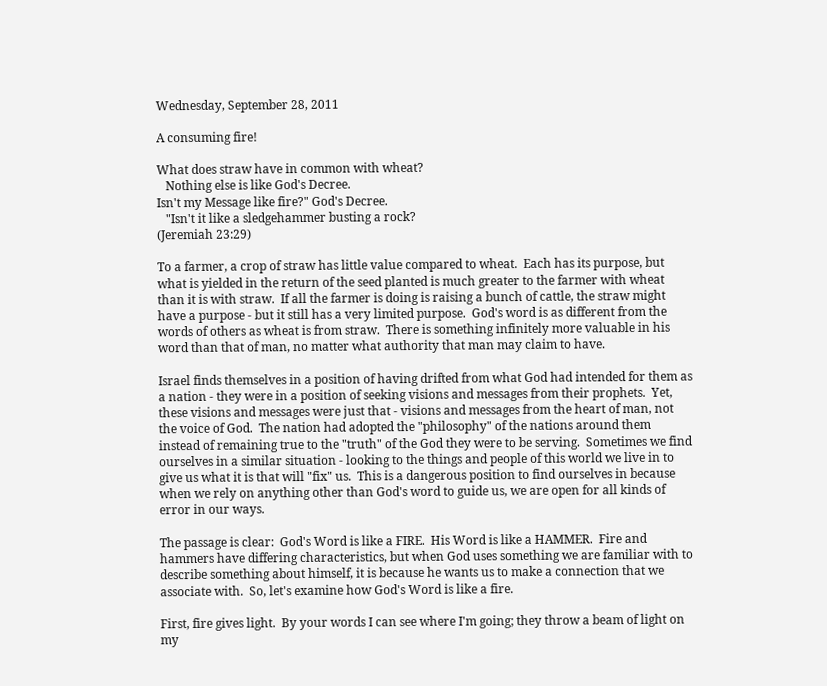Wednesday, September 28, 2011

A consuming fire!

What does straw have in common with wheat?
   Nothing else is like God's Decree.
Isn't my Message like fire?" God's Decree.
   "Isn't it like a sledgehammer busting a rock?
(Jeremiah 23:29)

To a farmer, a crop of straw has little value compared to wheat.  Each has its purpose, but what is yielded in the return of the seed planted is much greater to the farmer with wheat than it is with straw.  If all the farmer is doing is raising a bunch of cattle, the straw might have a purpose - but it still has a very limited purpose.  God's word is as different from the words of others as wheat is from straw.  There is something infinitely more valuable in his word than that of man, no matter what authority that man may claim to have.

Israel finds themselves in a position of having drifted from what God had intended for them as a nation - they were in a position of seeking visions and messages from their prophets.  Yet, these visions and messages were just that - visions and messages from the heart of man, not the voice of God.  The nation had adopted the "philosophy" of the nations around them instead of remaining true to the "truth" of the God they were to be serving.  Sometimes we find ourselves in a similar situation - looking to the things and people of this world we live in to give us what it is that will "fix" us.  This is a dangerous position to find ourselves in because when we rely on anything other than God's word to guide us, we are open for all kinds of error in our ways.

The passage is clear:  God's Word is like a FIRE.  His Word is like a HAMMER.  Fire and hammers have differing characteristics, but when God uses something we are familiar with to describe something about himself, it is because he wants us to make a connection that we associate with.  So, let's examine how God's Word is like a fire.

First, fire gives light.  By your words I can see where I'm going; they throw a beam of light on my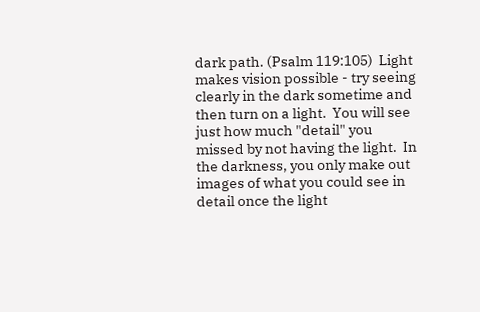dark path. (Psalm 119:105)  Light makes vision possible - try seeing clearly in the dark sometime and then turn on a light.  You will see just how much "detail" you missed by not having the light.  In the darkness, you only make out images of what you could see in detail once the light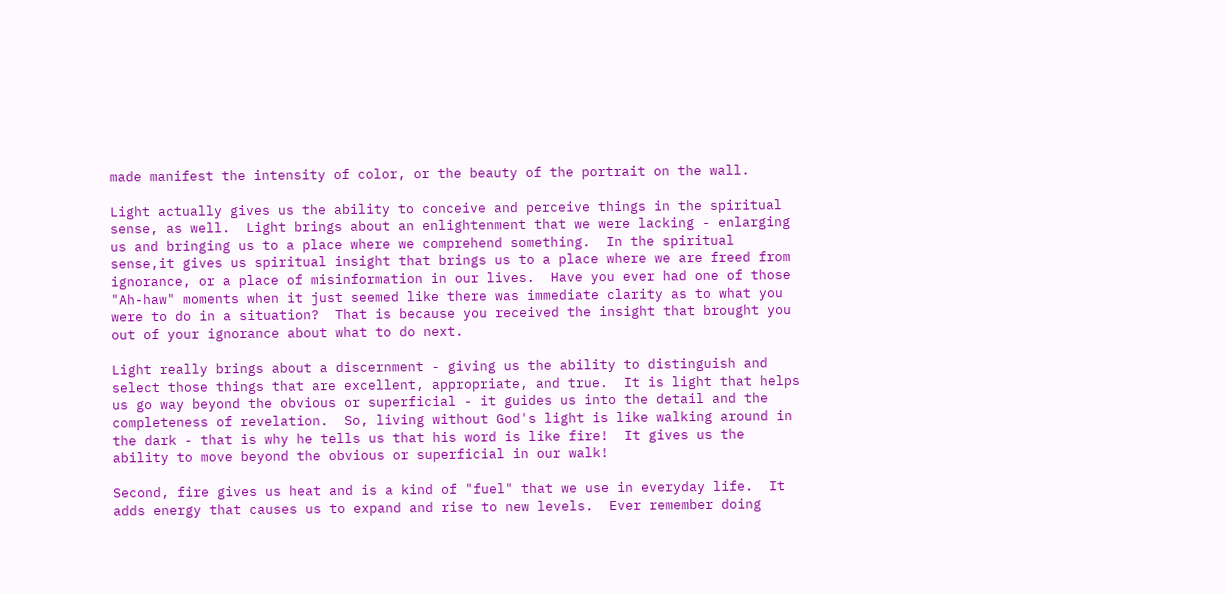made manifest the intensity of color, or the beauty of the portrait on the wall.

Light actually gives us the ability to conceive and perceive things in the spiritual sense, as well.  Light brings about an enlightenment that we were lacking - enlarging us and bringing us to a place where we comprehend something.  In the spiritual sense,it gives us spiritual insight that brings us to a place where we are freed from ignorance, or a place of misinformation in our lives.  Have you ever had one of those "Ah-haw" moments when it just seemed like there was immediate clarity as to what you were to do in a situation?  That is because you received the insight that brought you out of your ignorance about what to do next.

Light really brings about a discernment - giving us the ability to distinguish and select those things that are excellent, appropriate, and true.  It is light that helps us go way beyond the obvious or superficial - it guides us into the detail and the completeness of revelation.  So, living without God's light is like walking around in the dark - that is why he tells us that his word is like fire!  It gives us the ability to move beyond the obvious or superficial in our walk!

Second, fire gives us heat and is a kind of "fuel" that we use in everyday life.  It adds energy that causes us to expand and rise to new levels.  Ever remember doing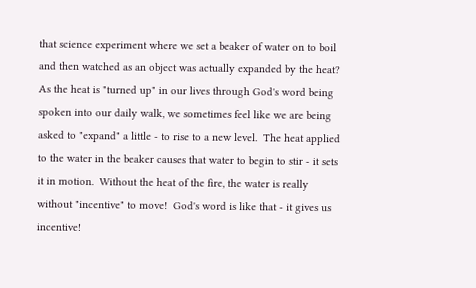that science experiment where we set a beaker of water on to boil and then watched as an object was actually expanded by the heat?  As the heat is "turned up" in our lives through God's word being spoken into our daily walk, we sometimes feel like we are being asked to "expand" a little - to rise to a new level.  The heat applied to the water in the beaker causes that water to begin to stir - it sets it in motion.  Without the heat of the fire, the water is really without "incentive" to move!  God's word is like that - it gives us incentive!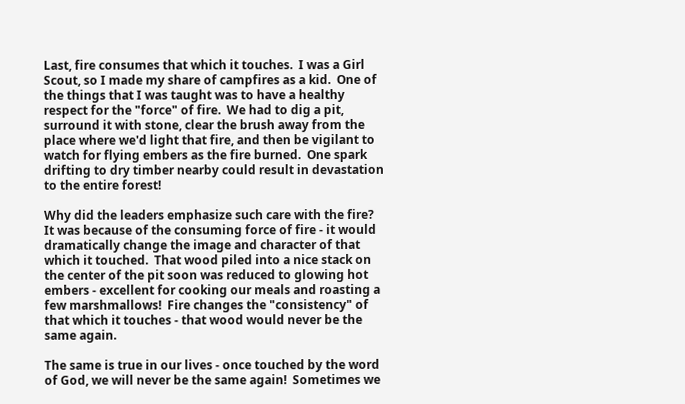Last, fire consumes that which it touches.  I was a Girl Scout, so I made my share of campfires as a kid.  One of the things that I was taught was to have a healthy respect for the "force" of fire.  We had to dig a pit, surround it with stone, clear the brush away from the place where we'd light that fire, and then be vigilant to watch for flying embers as the fire burned.  One spark drifting to dry timber nearby could result in devastation to the entire forest!

Why did the leaders emphasize such care with the fire?  It was because of the consuming force of fire - it would dramatically change the image and character of that which it touched.  That wood piled into a nice stack on the center of the pit soon was reduced to glowing hot embers - excellent for cooking our meals and roasting a few marshmallows!  Fire changes the "consistency" of that which it touches - that wood would never be the same again.

The same is true in our lives - once touched by the word of God, we will never be the same again!  Sometimes we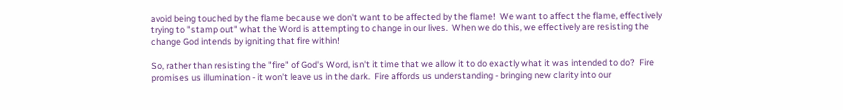avoid being touched by the flame because we don't want to be affected by the flame!  We want to affect the flame, effectively trying to "stamp out" what the Word is attempting to change in our lives.  When we do this, we effectively are resisting the change God intends by igniting that fire within!

So, rather than resisting the "fire" of God's Word, isn't it time that we allow it to do exactly what it was intended to do?  Fire promises us illumination - it won't leave us in the dark.  Fire affords us understanding - bringing new clarity into our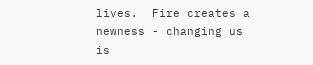lives.  Fire creates a newness - changing us is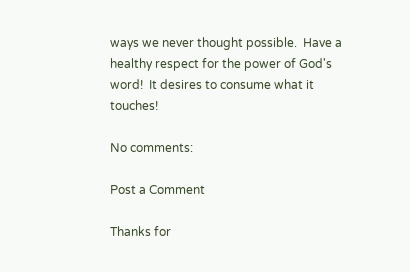ways we never thought possible.  Have a healthy respect for the power of God's word!  It desires to consume what it touches!

No comments:

Post a Comment

Thanks for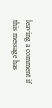leaving a comment if this message has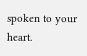spoken to your heart.